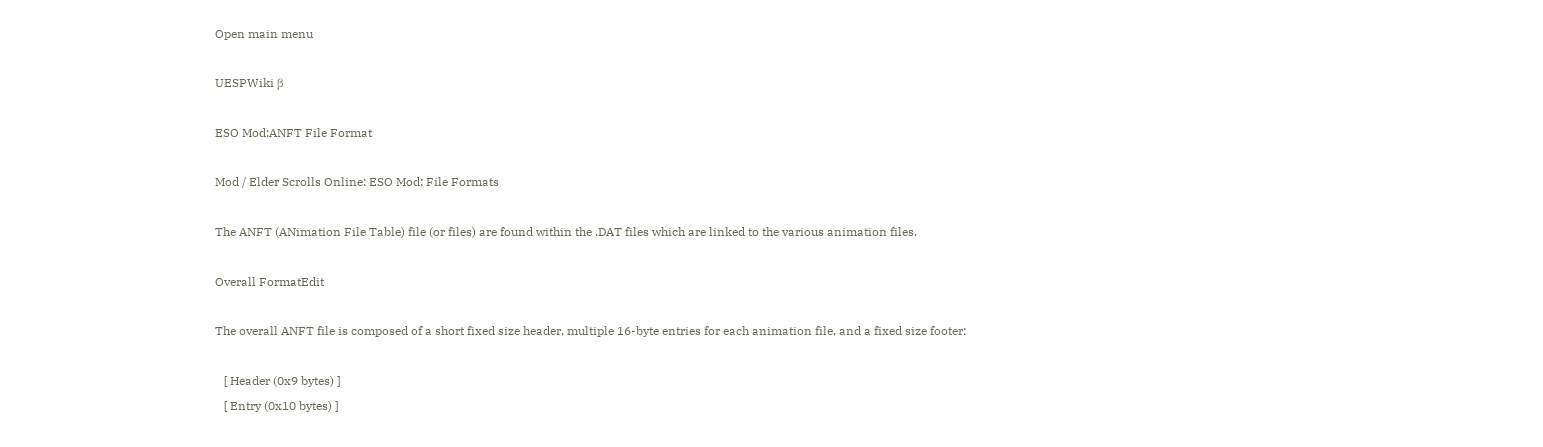Open main menu

UESPWiki β

ESO Mod:ANFT File Format

Mod / Elder Scrolls Online: ESO Mod: File Formats

The ANFT (ANimation File Table) file (or files) are found within the .DAT files which are linked to the various animation files.

Overall FormatEdit

The overall ANFT file is composed of a short fixed size header, multiple 16-byte entries for each animation file, and a fixed size footer:

   [ Header (0x9 bytes) ]
   [ Entry (0x10 bytes) ]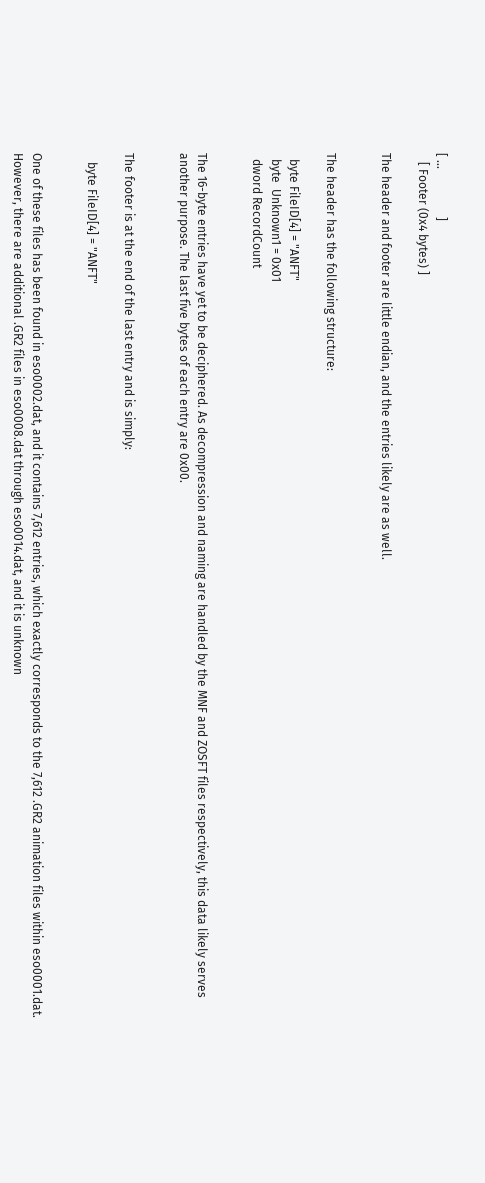[ ...                ]
   [ Footer (0x4 bytes) ]

The header and footer are little endian, and the entries likely are as well.


The header has the following structure:

  byte FileID[4] = "ANFT"
  byte  Unknown1 = 0x01
  dword RecordCount


The 16-byte entries have yet to be deciphered. As decompression and naming are handled by the MNF and ZOSFT files respectively, this data likely serves another purpose. The last five bytes of each entry are 0x00.


The footer is at the end of the last entry and is simply:

   byte FileID[4] = "ANFT"


One of these files has been found in eso0002.dat, and it contains 7,612 entries, which exactly corresponds to the 7,612 .GR2 animation files within eso0001.dat. However, there are additional .GR2 files in eso0008.dat through eso0014.dat, and it is unknown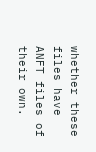whether these files have ANFT files of their own.